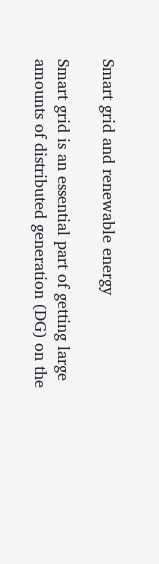Smart grid and renewable energy

Smart grid is an essential part of getting large amounts of distributed generation (DG) on the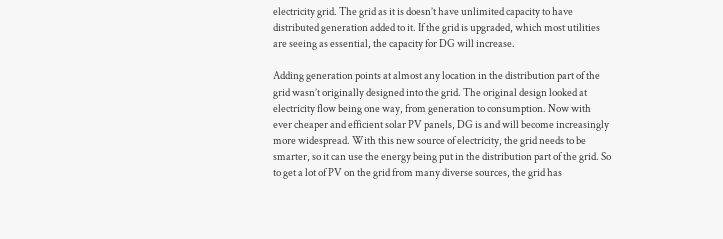electricity grid. The grid as it is doesn’t have unlimited capacity to have distributed generation added to it. If the grid is upgraded, which most utilities are seeing as essential, the capacity for DG will increase.

Adding generation points at almost any location in the distribution part of the grid wasn’t originally designed into the grid. The original design looked at electricity flow being one way, from generation to consumption. Now with ever cheaper and efficient solar PV panels, DG is and will become increasingly more widespread. With this new source of electricity, the grid needs to be smarter, so it can use the energy being put in the distribution part of the grid. So to get a lot of PV on the grid from many diverse sources, the grid has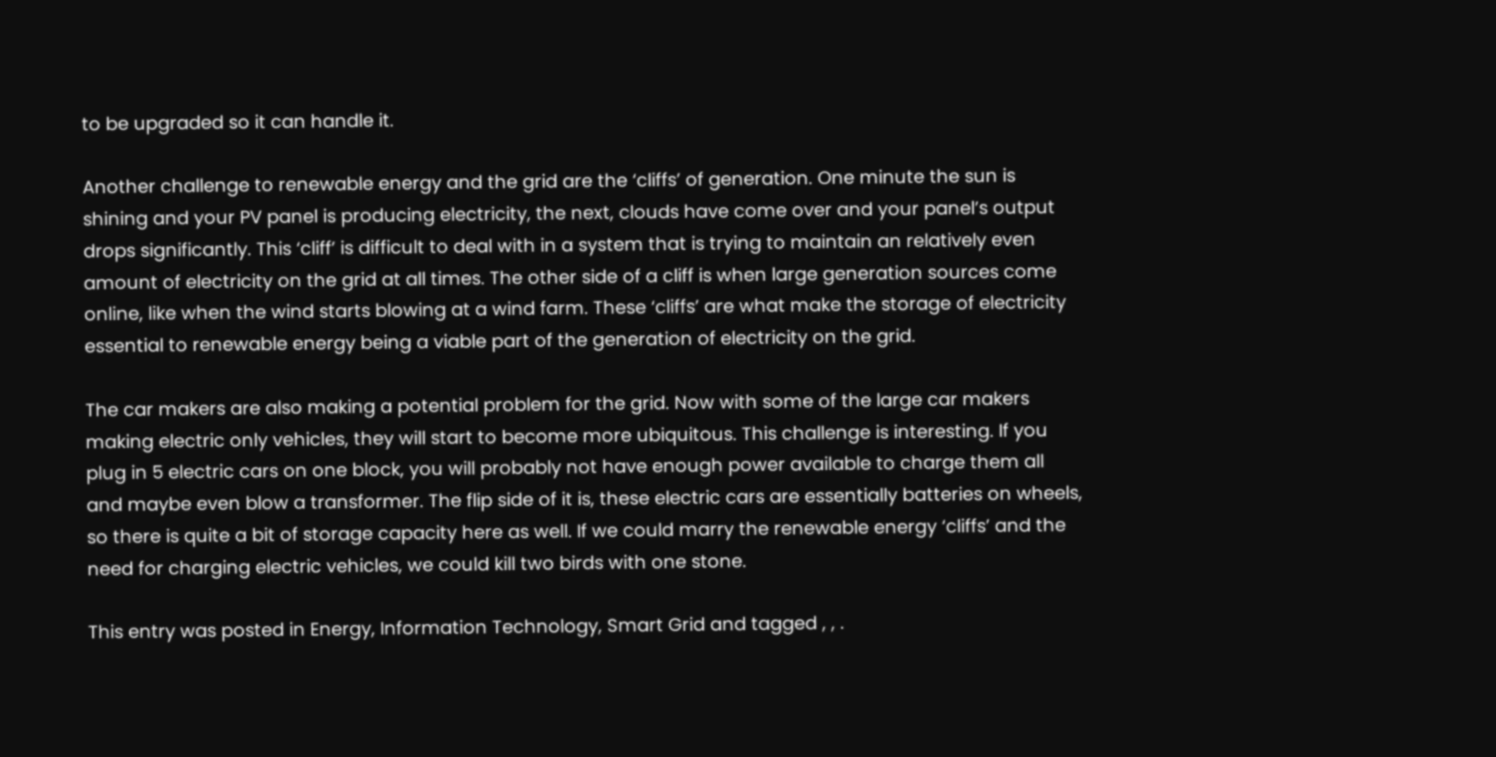to be upgraded so it can handle it.

Another challenge to renewable energy and the grid are the ‘cliffs’ of generation. One minute the sun is shining and your PV panel is producing electricity, the next, clouds have come over and your panel’s output drops significantly. This ‘cliff’ is difficult to deal with in a system that is trying to maintain an relatively even amount of electricity on the grid at all times. The other side of a cliff is when large generation sources come online, like when the wind starts blowing at a wind farm. These ‘cliffs’ are what make the storage of electricity essential to renewable energy being a viable part of the generation of electricity on the grid.

The car makers are also making a potential problem for the grid. Now with some of the large car makers making electric only vehicles, they will start to become more ubiquitous. This challenge is interesting. If you plug in 5 electric cars on one block, you will probably not have enough power available to charge them all and maybe even blow a transformer. The flip side of it is, these electric cars are essentially batteries on wheels, so there is quite a bit of storage capacity here as well. If we could marry the renewable energy ‘cliffs’ and the need for charging electric vehicles, we could kill two birds with one stone.

This entry was posted in Energy, Information Technology, Smart Grid and tagged , , .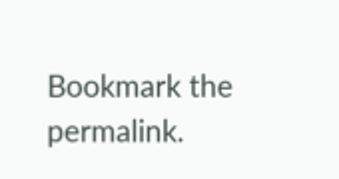Bookmark the permalink.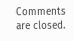Comments are closed.